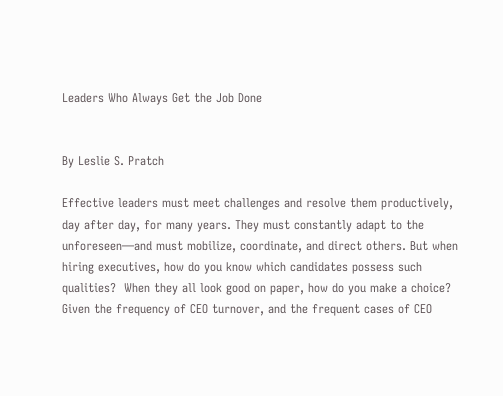Leaders Who Always Get the Job Done


By Leslie S. Pratch

Effective leaders must meet challenges and resolve them productively, day after day, for many years. They must constantly adapt to the unforeseen—and must mobilize, coordinate, and direct others. But when hiring executives, how do you know which candidates possess such qualities?  When they all look good on paper, how do you make a choice?  Given the frequency of CEO turnover, and the frequent cases of CEO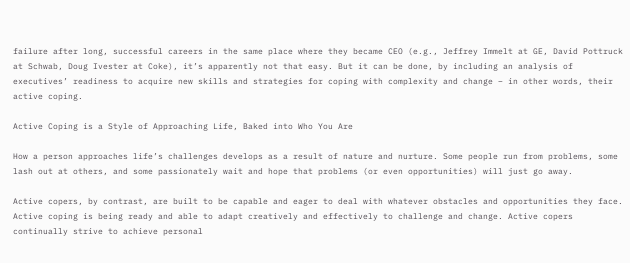failure after long, successful careers in the same place where they became CEO (e.g., Jeffrey Immelt at GE, David Pottruck at Schwab, Doug Ivester at Coke), it’s apparently not that easy. But it can be done, by including an analysis of executives’ readiness to acquire new skills and strategies for coping with complexity and change – in other words, their active coping.

Active Coping is a Style of Approaching Life, Baked into Who You Are

How a person approaches life’s challenges develops as a result of nature and nurture. Some people run from problems, some lash out at others, and some passionately wait and hope that problems (or even opportunities) will just go away.

Active copers, by contrast, are built to be capable and eager to deal with whatever obstacles and opportunities they face. Active coping is being ready and able to adapt creatively and effectively to challenge and change. Active copers continually strive to achieve personal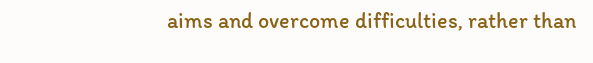aims and overcome difficulties, rather than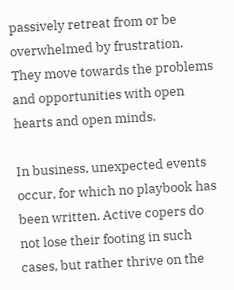passively retreat from or be overwhelmed by frustration. They move towards the problems and opportunities with open hearts and open minds.

In business, unexpected events occur, for which no playbook has been written. Active copers do not lose their footing in such cases, but rather thrive on the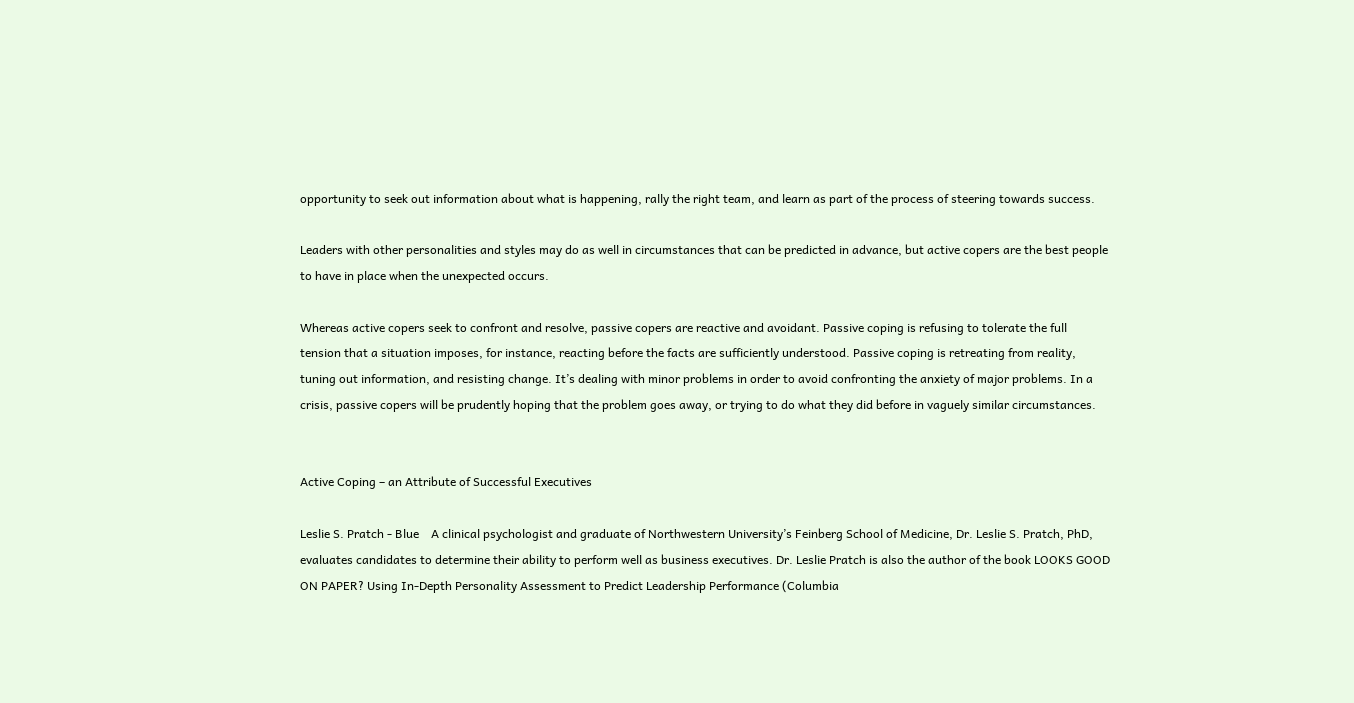opportunity to seek out information about what is happening, rally the right team, and learn as part of the process of steering towards success.

Leaders with other personalities and styles may do as well in circumstances that can be predicted in advance, but active copers are the best people to have in place when the unexpected occurs.

Whereas active copers seek to confront and resolve, passive copers are reactive and avoidant. Passive coping is refusing to tolerate the full tension that a situation imposes, for instance, reacting before the facts are sufficiently understood. Passive coping is retreating from reality, tuning out information, and resisting change. It’s dealing with minor problems in order to avoid confronting the anxiety of major problems. In a crisis, passive copers will be prudently hoping that the problem goes away, or trying to do what they did before in vaguely similar circumstances.


Active Coping – an Attribute of Successful Executives

Leslie S. Pratch - Blue    A clinical psychologist and graduate of Northwestern University’s Feinberg School of Medicine, Dr. Leslie S. Pratch, PhD, evaluates candidates to determine their ability to perform well as business executives. Dr. Leslie Pratch is also the author of the book LOOKS GOOD ON PAPER? Using In-Depth Personality Assessment to Predict Leadership Performance (Columbia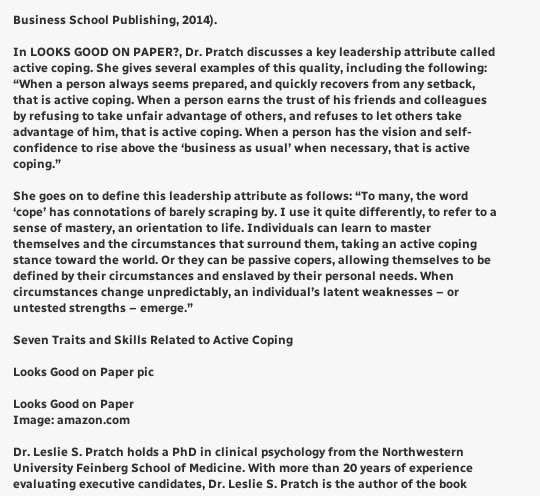Business School Publishing, 2014).

In LOOKS GOOD ON PAPER?, Dr. Pratch discusses a key leadership attribute called active coping. She gives several examples of this quality, including the following: “When a person always seems prepared, and quickly recovers from any setback, that is active coping. When a person earns the trust of his friends and colleagues by refusing to take unfair advantage of others, and refuses to let others take advantage of him, that is active coping. When a person has the vision and self-confidence to rise above the ‘business as usual’ when necessary, that is active coping.”

She goes on to define this leadership attribute as follows: “To many, the word ‘cope’ has connotations of barely scraping by. I use it quite differently, to refer to a sense of mastery, an orientation to life. Individuals can learn to master themselves and the circumstances that surround them, taking an active coping stance toward the world. Or they can be passive copers, allowing themselves to be defined by their circumstances and enslaved by their personal needs. When circumstances change unpredictably, an individual’s latent weaknesses – or untested strengths – emerge.”

Seven Traits and Skills Related to Active Coping

Looks Good on Paper pic

Looks Good on Paper
Image: amazon.com

Dr. Leslie S. Pratch holds a PhD in clinical psychology from the Northwestern University Feinberg School of Medicine. With more than 20 years of experience evaluating executive candidates, Dr. Leslie S. Pratch is the author of the book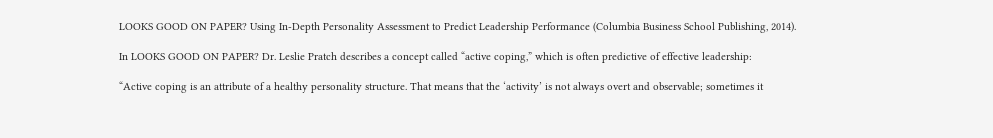LOOKS GOOD ON PAPER? Using In-Depth Personality Assessment to Predict Leadership Performance (Columbia Business School Publishing, 2014).

In LOOKS GOOD ON PAPER? Dr. Leslie Pratch describes a concept called “active coping,” which is often predictive of effective leadership:

“Active coping is an attribute of a healthy personality structure. That means that the ‘activity’ is not always overt and observable; sometimes it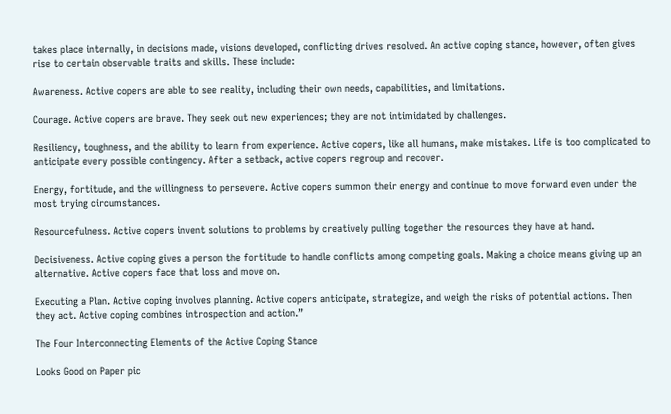takes place internally, in decisions made, visions developed, conflicting drives resolved. An active coping stance, however, often gives rise to certain observable traits and skills. These include:

Awareness. Active copers are able to see reality, including their own needs, capabilities, and limitations.

Courage. Active copers are brave. They seek out new experiences; they are not intimidated by challenges.

Resiliency, toughness, and the ability to learn from experience. Active copers, like all humans, make mistakes. Life is too complicated to anticipate every possible contingency. After a setback, active copers regroup and recover.

Energy, fortitude, and the willingness to persevere. Active copers summon their energy and continue to move forward even under the most trying circumstances.

Resourcefulness. Active copers invent solutions to problems by creatively pulling together the resources they have at hand.

Decisiveness. Active coping gives a person the fortitude to handle conflicts among competing goals. Making a choice means giving up an alternative. Active copers face that loss and move on.

Executing a Plan. Active coping involves planning. Active copers anticipate, strategize, and weigh the risks of potential actions. Then they act. Active coping combines introspection and action.”

The Four Interconnecting Elements of the Active Coping Stance

Looks Good on Paper pic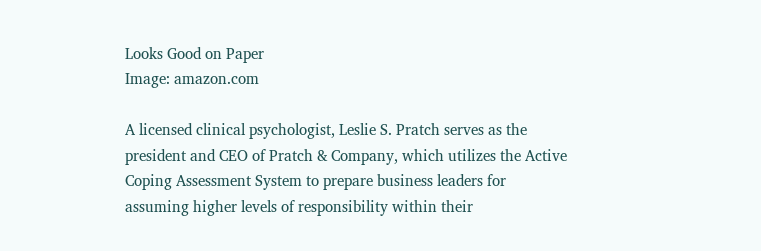Looks Good on Paper
Image: amazon.com

A licensed clinical psychologist, Leslie S. Pratch serves as the president and CEO of Pratch & Company, which utilizes the Active Coping Assessment System to prepare business leaders for assuming higher levels of responsibility within their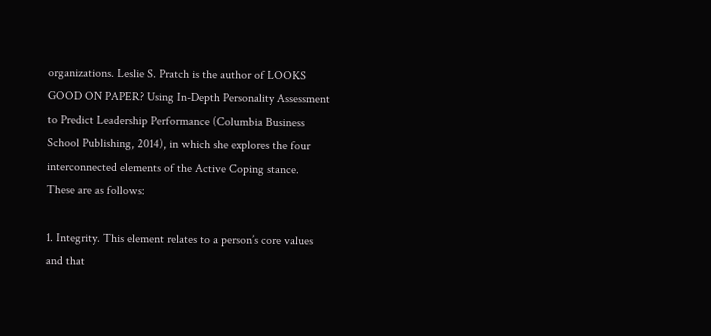organizations. Leslie S. Pratch is the author of LOOKS GOOD ON PAPER? Using In-Depth Personality Assessment to Predict Leadership Performance (Columbia Business School Publishing, 2014), in which she explores the four interconnected elements of the Active Coping stance. These are as follows:

1. Integrity. This element relates to a person’s core values and that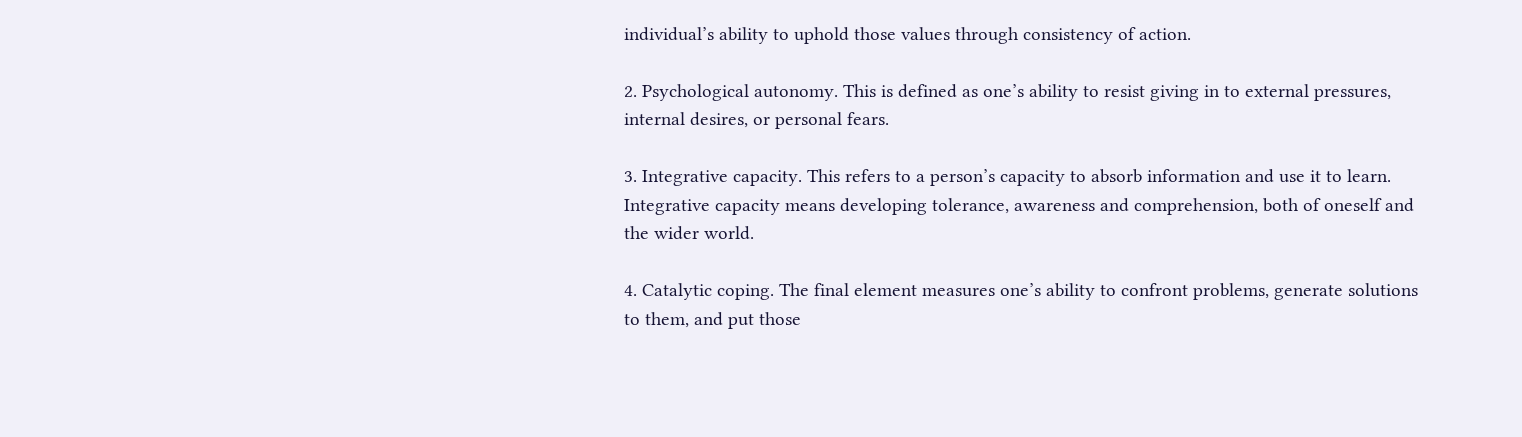individual’s ability to uphold those values through consistency of action.

2. Psychological autonomy. This is defined as one’s ability to resist giving in to external pressures, internal desires, or personal fears.

3. Integrative capacity. This refers to a person’s capacity to absorb information and use it to learn. Integrative capacity means developing tolerance, awareness and comprehension, both of oneself and the wider world.

4. Catalytic coping. The final element measures one’s ability to confront problems, generate solutions to them, and put those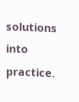solutions into practice.